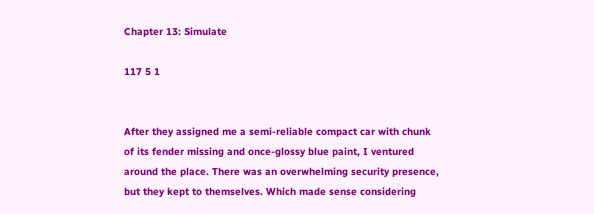Chapter 13: Simulate

117 5 1


After they assigned me a semi-reliable compact car with chunk of its fender missing and once-glossy blue paint, I ventured around the place. There was an overwhelming security presence, but they kept to themselves. Which made sense considering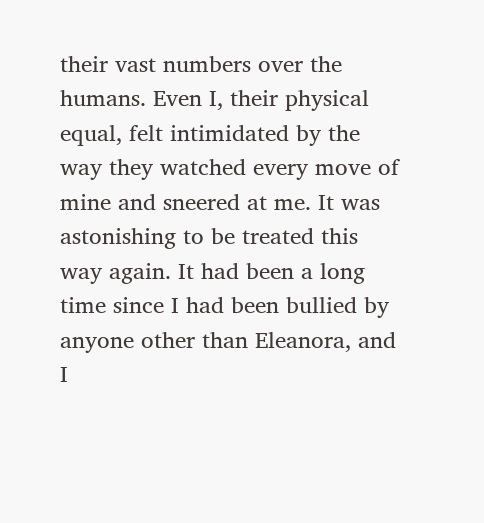their vast numbers over the humans. Even I, their physical equal, felt intimidated by the way they watched every move of mine and sneered at me. It was astonishing to be treated this way again. It had been a long time since I had been bullied by anyone other than Eleanora, and I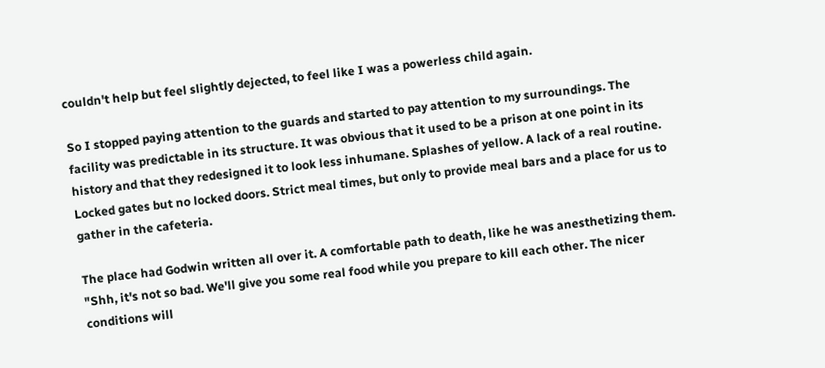couldn't help but feel slightly dejected, to feel like I was a powerless child again.

So I stopped paying attention to the guards and started to pay attention to my surroundings. The facility was predictable in its structure. It was obvious that it used to be a prison at one point in its history and that they redesigned it to look less inhumane. Splashes of yellow. A lack of a real routine. Locked gates but no locked doors. Strict meal times, but only to provide meal bars and a place for us to gather in the cafeteria.

The place had Godwin written all over it. A comfortable path to death, like he was anesthetizing them. "Shh, it's not so bad. We'll give you some real food while you prepare to kill each other. The nicer conditions will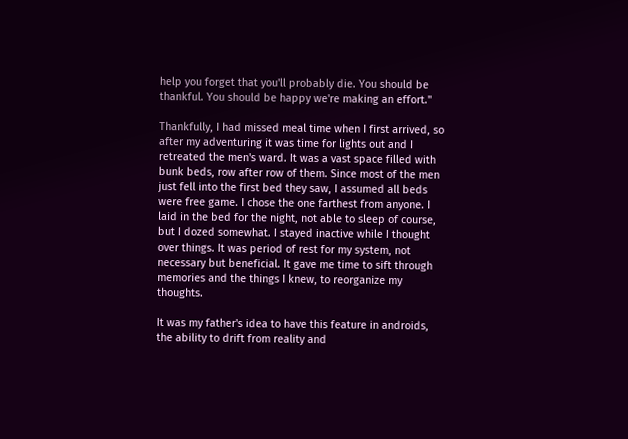help you forget that you'll probably die. You should be thankful. You should be happy we're making an effort."

Thankfully, I had missed meal time when I first arrived, so after my adventuring it was time for lights out and I retreated the men's ward. It was a vast space filled with bunk beds, row after row of them. Since most of the men just fell into the first bed they saw, I assumed all beds were free game. I chose the one farthest from anyone. I laid in the bed for the night, not able to sleep of course, but I dozed somewhat. I stayed inactive while I thought over things. It was period of rest for my system, not necessary but beneficial. It gave me time to sift through memories and the things I knew, to reorganize my thoughts.

It was my father's idea to have this feature in androids, the ability to drift from reality and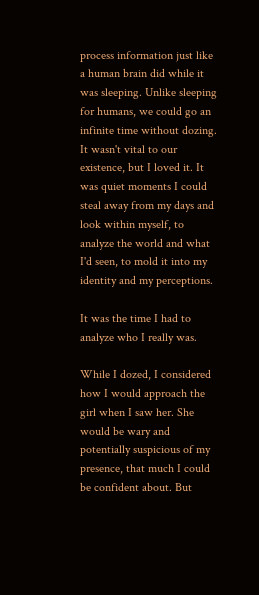process information just like a human brain did while it was sleeping. Unlike sleeping for humans, we could go an infinite time without dozing. It wasn't vital to our existence, but I loved it. It was quiet moments I could steal away from my days and look within myself, to analyze the world and what I'd seen, to mold it into my identity and my perceptions.

It was the time I had to analyze who I really was.

While I dozed, I considered how I would approach the girl when I saw her. She would be wary and potentially suspicious of my presence, that much I could be confident about. But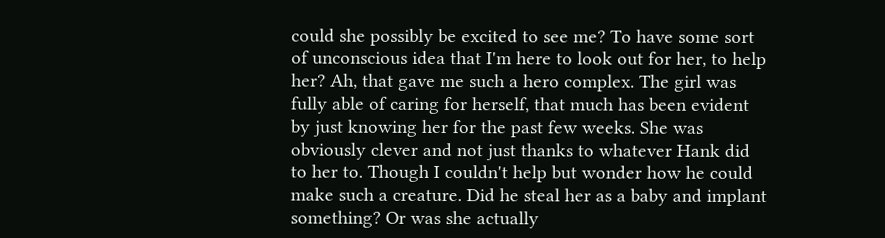could she possibly be excited to see me? To have some sort of unconscious idea that I'm here to look out for her, to help her? Ah, that gave me such a hero complex. The girl was fully able of caring for herself, that much has been evident by just knowing her for the past few weeks. She was obviously clever and not just thanks to whatever Hank did to her to. Though I couldn't help but wonder how he could make such a creature. Did he steal her as a baby and implant something? Or was she actually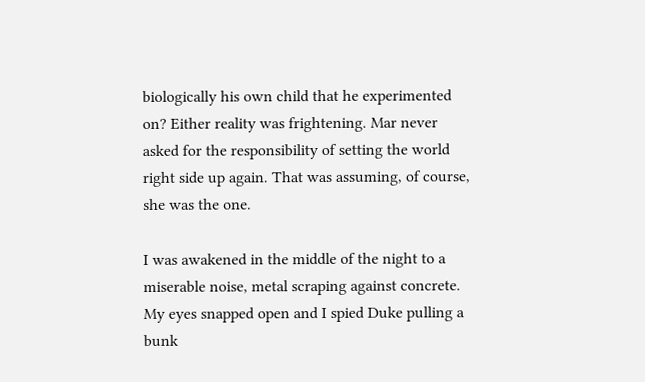biologically his own child that he experimented on? Either reality was frightening. Mar never asked for the responsibility of setting the world right side up again. That was assuming, of course, she was the one.

I was awakened in the middle of the night to a miserable noise, metal scraping against concrete. My eyes snapped open and I spied Duke pulling a bunk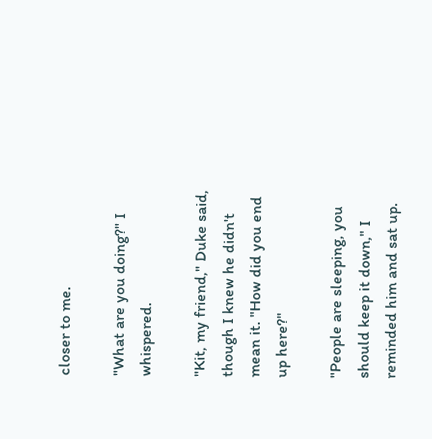closer to me.

"What are you doing?" I whispered.

"Kit, my friend," Duke said, though I knew he didn't mean it. "How did you end up here?"

"People are sleeping, you should keep it down," I reminded him and sat up.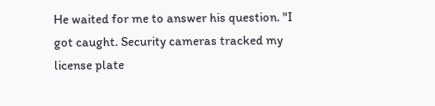He waited for me to answer his question. "I got caught. Security cameras tracked my license plate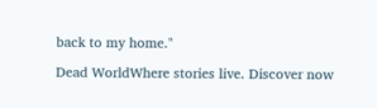back to my home."

Dead WorldWhere stories live. Discover now